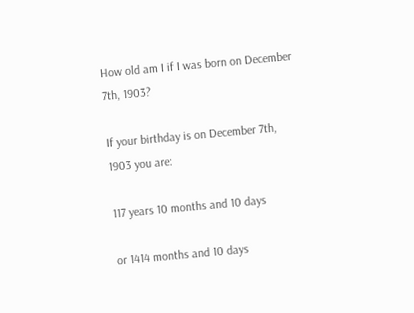How old am I if I was born on December 7th, 1903?

If your birthday is on December 7th, 1903 you are:

117 years 10 months and 10 days

or 1414 months and 10 days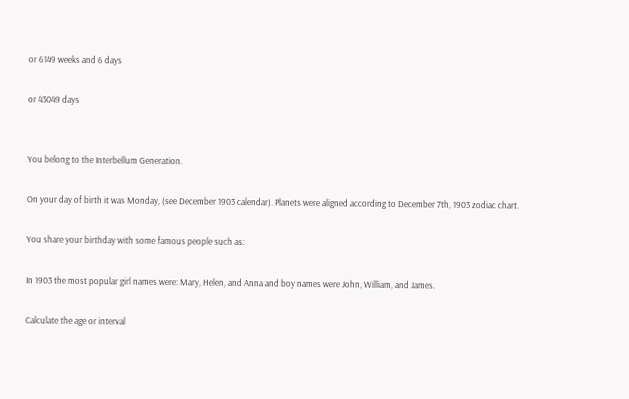or 6149 weeks and 6 days

or 43049 days


You belong to the Interbellum Generation.

On your day of birth it was Monday, (see December 1903 calendar). Planets were aligned according to December 7th, 1903 zodiac chart.

You share your birthday with some famous people such as:

In 1903 the most popular girl names were: Mary, Helen, and Anna and boy names were John, William, and James.

Calculate the age or interval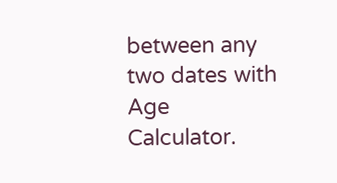between any two dates with Age Calculator.